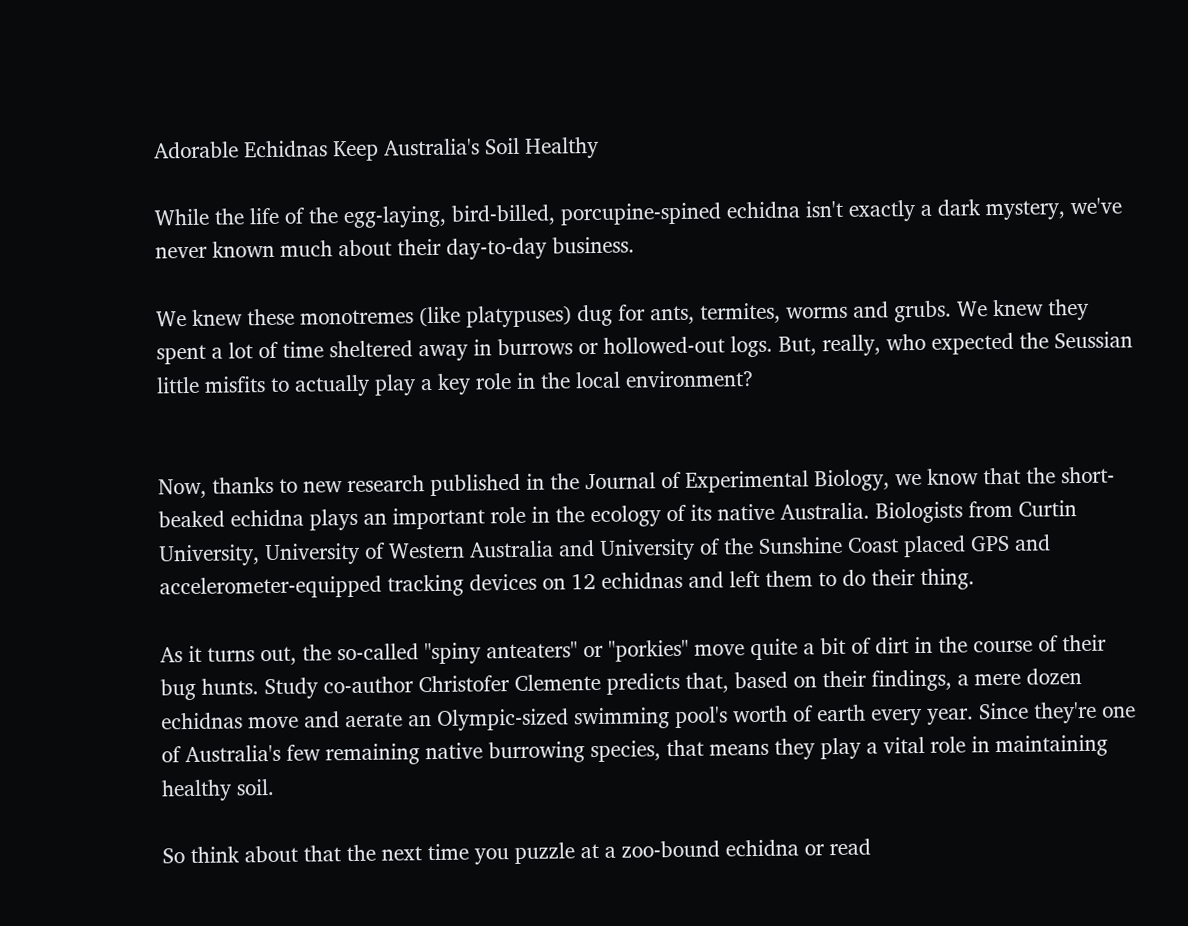Adorable Echidnas Keep Australia's Soil Healthy

While the life of the egg-laying, bird-billed, porcupine-spined echidna isn't exactly a dark mystery, we've never known much about their day-to-day business.

We knew these monotremes (like platypuses) dug for ants, termites, worms and grubs. We knew they spent a lot of time sheltered away in burrows or hollowed-out logs. But, really, who expected the Seussian little misfits to actually play a key role in the local environment?


Now, thanks to new research published in the Journal of Experimental Biology, we know that the short-beaked echidna plays an important role in the ecology of its native Australia. Biologists from Curtin University, University of Western Australia and University of the Sunshine Coast placed GPS and accelerometer-equipped tracking devices on 12 echidnas and left them to do their thing.

As it turns out, the so-called "spiny anteaters" or "porkies" move quite a bit of dirt in the course of their bug hunts. Study co-author Christofer Clemente predicts that, based on their findings, a mere dozen echidnas move and aerate an Olympic-sized swimming pool's worth of earth every year. Since they're one of Australia's few remaining native burrowing species, that means they play a vital role in maintaining healthy soil.

So think about that the next time you puzzle at a zoo-bound echidna or read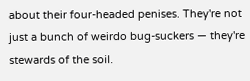about their four-headed penises. They're not just a bunch of weirdo bug-suckers — they're stewards of the soil.